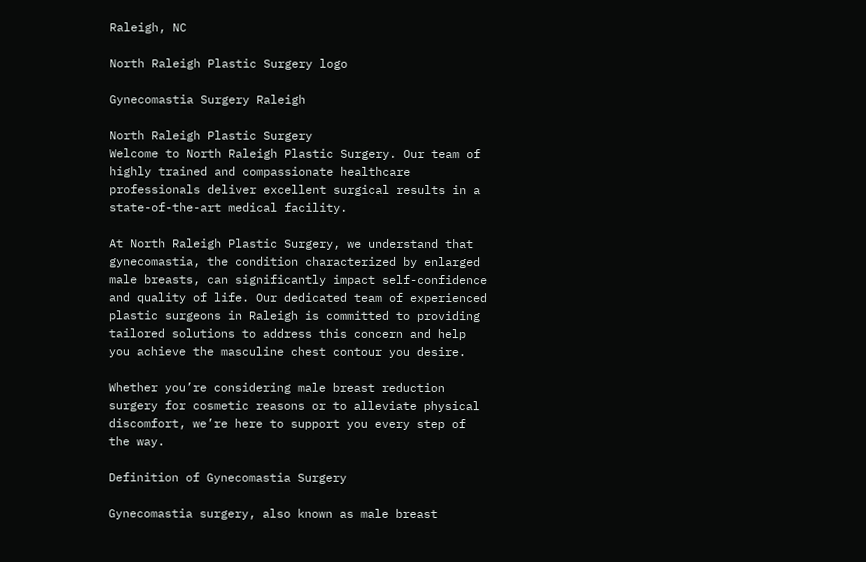Raleigh, NC

North Raleigh Plastic Surgery logo

Gynecomastia Surgery Raleigh

North Raleigh Plastic Surgery
Welcome to North Raleigh Plastic Surgery. Our team of highly trained and compassionate healthcare professionals deliver excellent surgical results in a state-of-the-art medical facility.

At North Raleigh Plastic Surgery, we understand that gynecomastia, the condition characterized by enlarged male breasts, can significantly impact self-confidence and quality of life. Our dedicated team of experienced plastic surgeons in Raleigh is committed to providing tailored solutions to address this concern and help you achieve the masculine chest contour you desire.

Whether you’re considering male breast reduction surgery for cosmetic reasons or to alleviate physical discomfort, we’re here to support you every step of the way.

Definition of Gynecomastia Surgery

Gynecomastia surgery, also known as male breast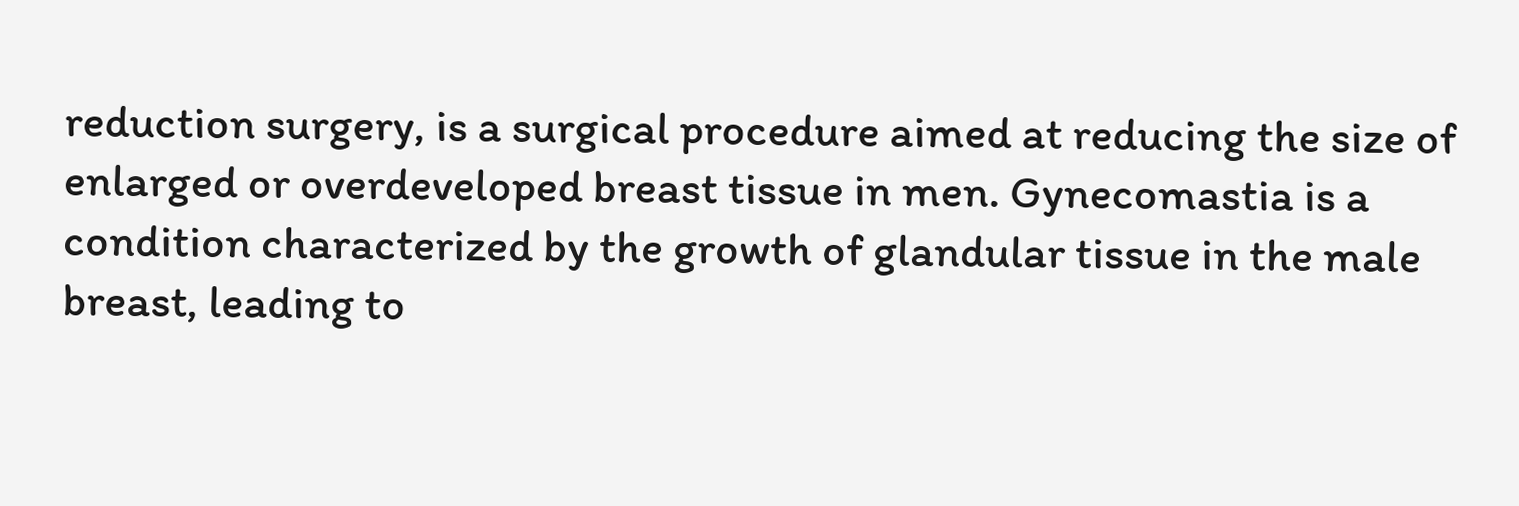reduction surgery, is a surgical procedure aimed at reducing the size of enlarged or overdeveloped breast tissue in men. Gynecomastia is a condition characterized by the growth of glandular tissue in the male breast, leading to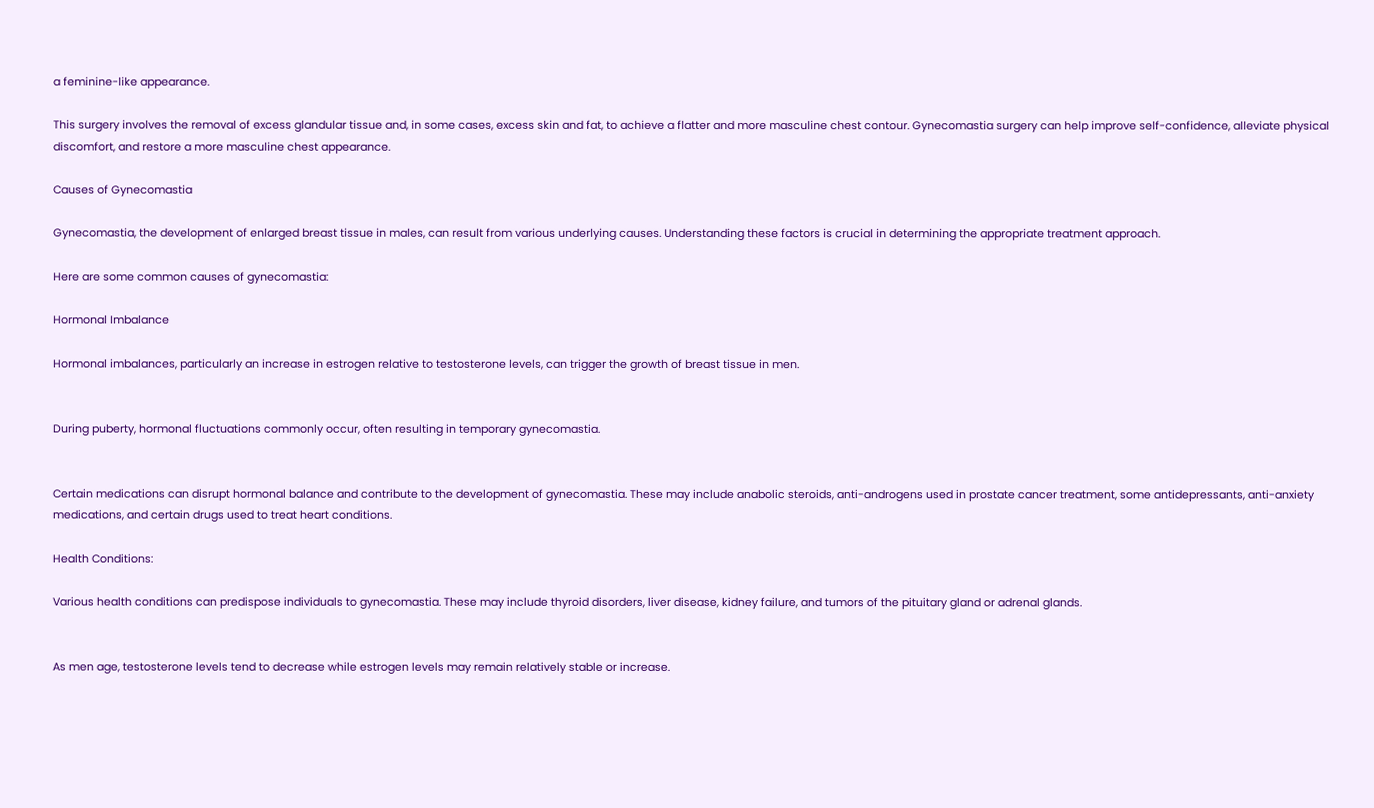a feminine-like appearance.

This surgery involves the removal of excess glandular tissue and, in some cases, excess skin and fat, to achieve a flatter and more masculine chest contour. Gynecomastia surgery can help improve self-confidence, alleviate physical discomfort, and restore a more masculine chest appearance.

Causes of Gynecomastia

Gynecomastia, the development of enlarged breast tissue in males, can result from various underlying causes. Understanding these factors is crucial in determining the appropriate treatment approach.

Here are some common causes of gynecomastia:

Hormonal Imbalance

Hormonal imbalances, particularly an increase in estrogen relative to testosterone levels, can trigger the growth of breast tissue in men.


During puberty, hormonal fluctuations commonly occur, often resulting in temporary gynecomastia.


Certain medications can disrupt hormonal balance and contribute to the development of gynecomastia. These may include anabolic steroids, anti-androgens used in prostate cancer treatment, some antidepressants, anti-anxiety medications, and certain drugs used to treat heart conditions.

Health Conditions:

Various health conditions can predispose individuals to gynecomastia. These may include thyroid disorders, liver disease, kidney failure, and tumors of the pituitary gland or adrenal glands.


As men age, testosterone levels tend to decrease while estrogen levels may remain relatively stable or increase.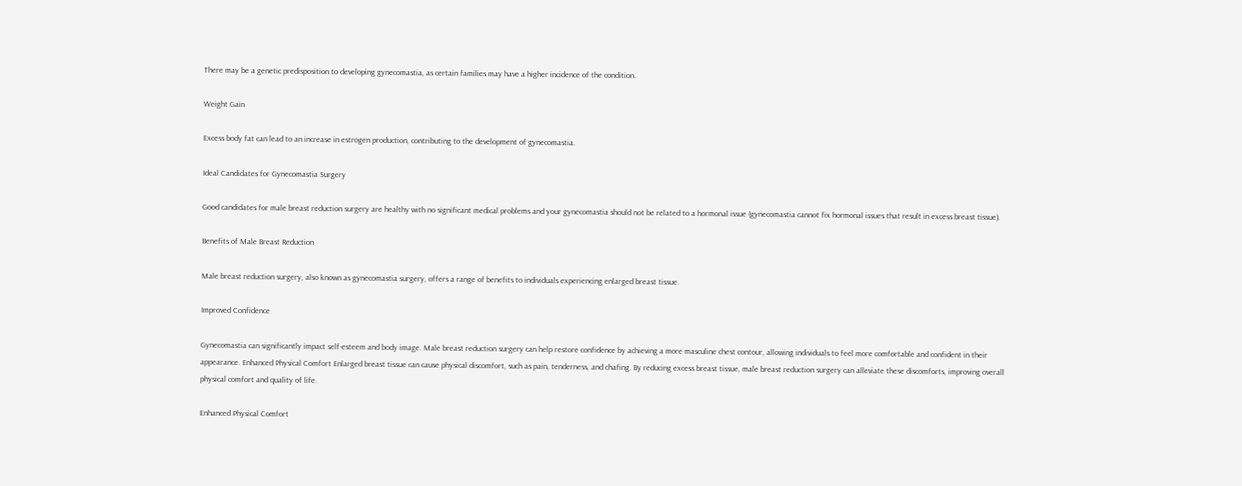There may be a genetic predisposition to developing gynecomastia, as certain families may have a higher incidence of the condition.

Weight Gain

Excess body fat can lead to an increase in estrogen production, contributing to the development of gynecomastia.

Ideal Candidates for Gynecomastia Surgery

Good candidates for male breast reduction surgery are healthy with no significant medical problems and your gynecomastia should not be related to a hormonal issue (gynecomastia cannot fix hormonal issues that result in excess breast tissue).

Benefits of Male Breast Reduction

Male breast reduction surgery, also known as gynecomastia surgery, offers a range of benefits to individuals experiencing enlarged breast tissue.

Improved Confidence

Gynecomastia can significantly impact self-esteem and body image. Male breast reduction surgery can help restore confidence by achieving a more masculine chest contour, allowing individuals to feel more comfortable and confident in their appearance. Enhanced Physical Comfort Enlarged breast tissue can cause physical discomfort, such as pain, tenderness, and chafing. By reducing excess breast tissue, male breast reduction surgery can alleviate these discomforts, improving overall physical comfort and quality of life.

Enhanced Physical Comfort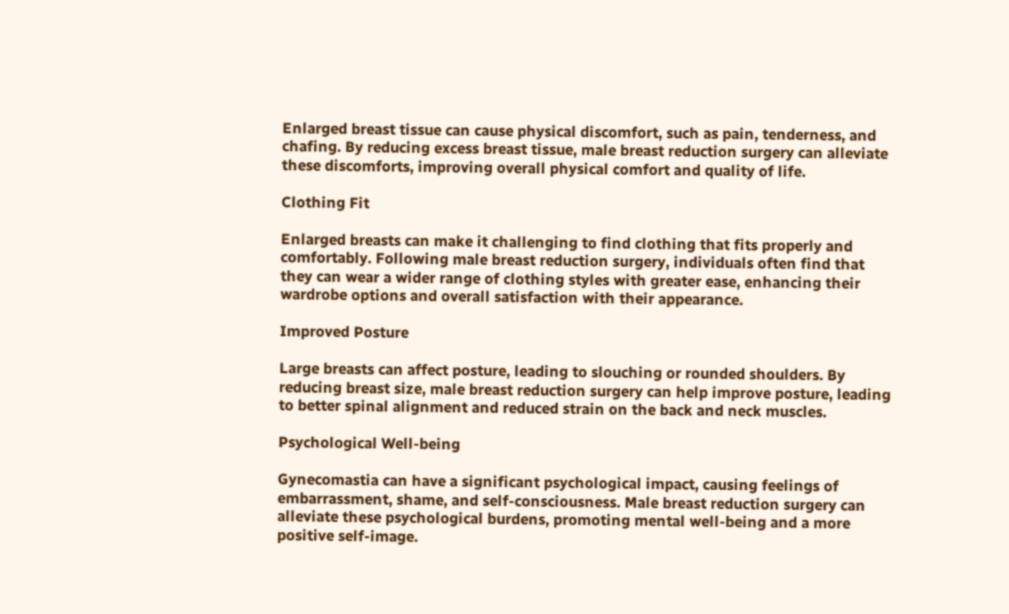Enlarged breast tissue can cause physical discomfort, such as pain, tenderness, and chafing. By reducing excess breast tissue, male breast reduction surgery can alleviate these discomforts, improving overall physical comfort and quality of life.

Clothing Fit

Enlarged breasts can make it challenging to find clothing that fits properly and comfortably. Following male breast reduction surgery, individuals often find that they can wear a wider range of clothing styles with greater ease, enhancing their wardrobe options and overall satisfaction with their appearance.

Improved Posture

Large breasts can affect posture, leading to slouching or rounded shoulders. By reducing breast size, male breast reduction surgery can help improve posture, leading to better spinal alignment and reduced strain on the back and neck muscles.

Psychological Well-being

Gynecomastia can have a significant psychological impact, causing feelings of embarrassment, shame, and self-consciousness. Male breast reduction surgery can alleviate these psychological burdens, promoting mental well-being and a more positive self-image.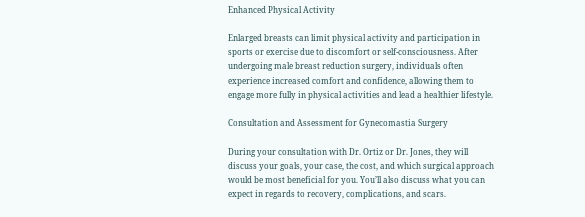Enhanced Physical Activity

Enlarged breasts can limit physical activity and participation in sports or exercise due to discomfort or self-consciousness. After undergoing male breast reduction surgery, individuals often experience increased comfort and confidence, allowing them to engage more fully in physical activities and lead a healthier lifestyle.

Consultation and Assessment for Gynecomastia Surgery

During your consultation with Dr. Ortiz or Dr. Jones, they will discuss your goals, your case, the cost, and which surgical approach would be most beneficial for you. You’ll also discuss what you can expect in regards to recovery, complications, and scars.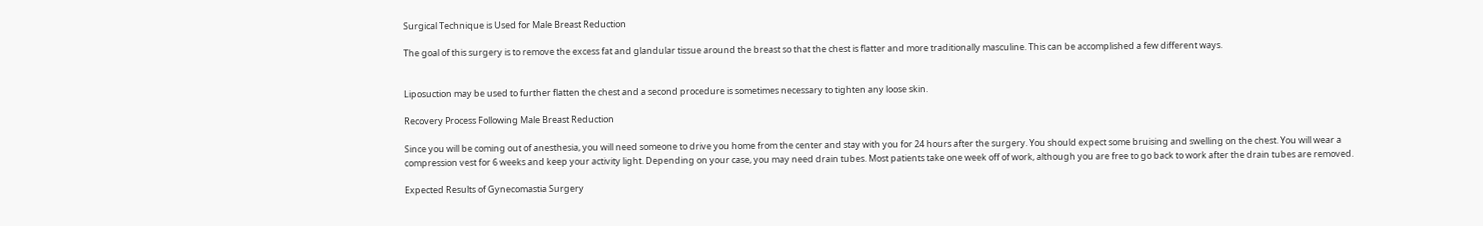Surgical Technique is Used for Male Breast Reduction

The goal of this surgery is to remove the excess fat and glandular tissue around the breast so that the chest is flatter and more traditionally masculine. This can be accomplished a few different ways.


Liposuction may be used to further flatten the chest and a second procedure is sometimes necessary to tighten any loose skin.

Recovery Process Following Male Breast Reduction

Since you will be coming out of anesthesia, you will need someone to drive you home from the center and stay with you for 24 hours after the surgery. You should expect some bruising and swelling on the chest. You will wear a compression vest for 6 weeks and keep your activity light. Depending on your case, you may need drain tubes. Most patients take one week off of work, although you are free to go back to work after the drain tubes are removed.

Expected Results of Gynecomastia Surgery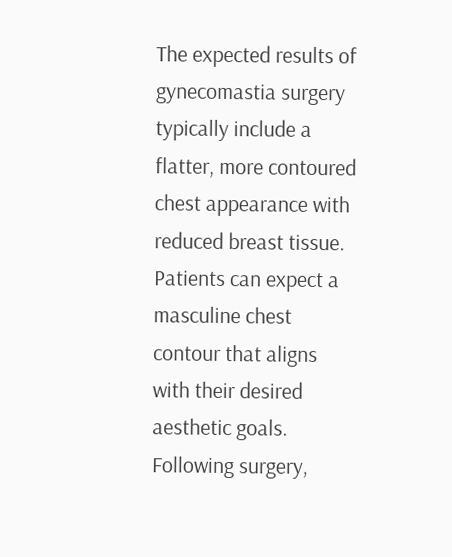The expected results of gynecomastia surgery typically include a flatter, more contoured chest appearance with reduced breast tissue. Patients can expect a masculine chest contour that aligns with their desired aesthetic goals. Following surgery,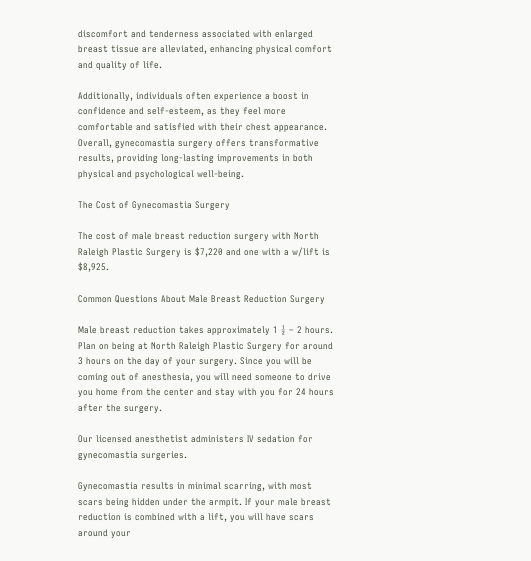discomfort and tenderness associated with enlarged breast tissue are alleviated, enhancing physical comfort and quality of life.

Additionally, individuals often experience a boost in confidence and self-esteem, as they feel more comfortable and satisfied with their chest appearance. Overall, gynecomastia surgery offers transformative results, providing long-lasting improvements in both physical and psychological well-being.

The Cost of Gynecomastia Surgery

The cost of male breast reduction surgery with North Raleigh Plastic Surgery is $7,220 and one with a w/lift is $8,925.

Common Questions About Male Breast Reduction Surgery

Male breast reduction takes approximately 1 ½ – 2 hours. Plan on being at North Raleigh Plastic Surgery for around 3 hours on the day of your surgery. Since you will be coming out of anesthesia, you will need someone to drive you home from the center and stay with you for 24 hours after the surgery.

Our licensed anesthetist administers IV sedation for gynecomastia surgeries.

Gynecomastia results in minimal scarring, with most scars being hidden under the armpit. If your male breast reduction is combined with a lift, you will have scars around your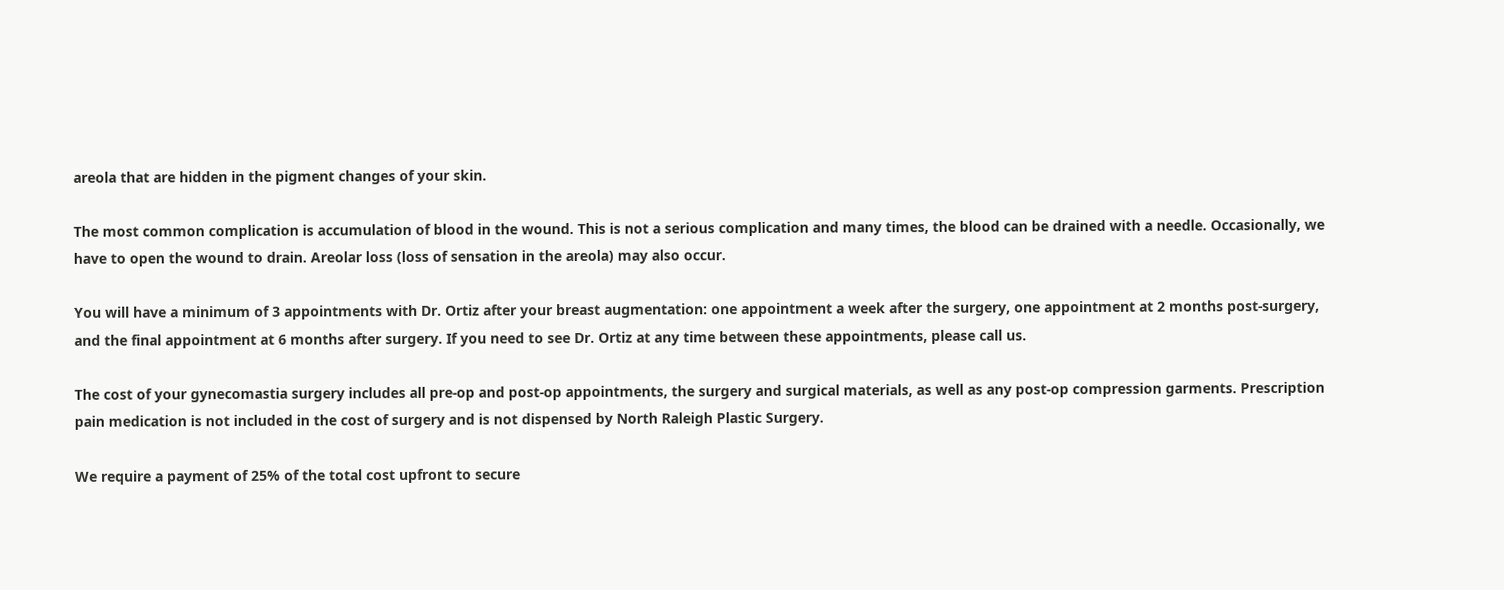areola that are hidden in the pigment changes of your skin.

The most common complication is accumulation of blood in the wound. This is not a serious complication and many times, the blood can be drained with a needle. Occasionally, we have to open the wound to drain. Areolar loss (loss of sensation in the areola) may also occur.

You will have a minimum of 3 appointments with Dr. Ortiz after your breast augmentation: one appointment a week after the surgery, one appointment at 2 months post-surgery, and the final appointment at 6 months after surgery. If you need to see Dr. Ortiz at any time between these appointments, please call us.

The cost of your gynecomastia surgery includes all pre-op and post-op appointments, the surgery and surgical materials, as well as any post-op compression garments. Prescription pain medication is not included in the cost of surgery and is not dispensed by North Raleigh Plastic Surgery.

We require a payment of 25% of the total cost upfront to secure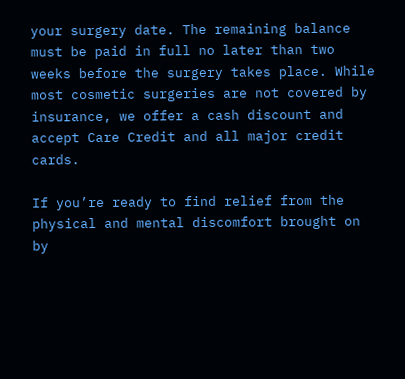your surgery date. The remaining balance must be paid in full no later than two weeks before the surgery takes place. While most cosmetic surgeries are not covered by insurance, we offer a cash discount and accept Care Credit and all major credit cards.

If you’re ready to find relief from the physical and mental discomfort brought on by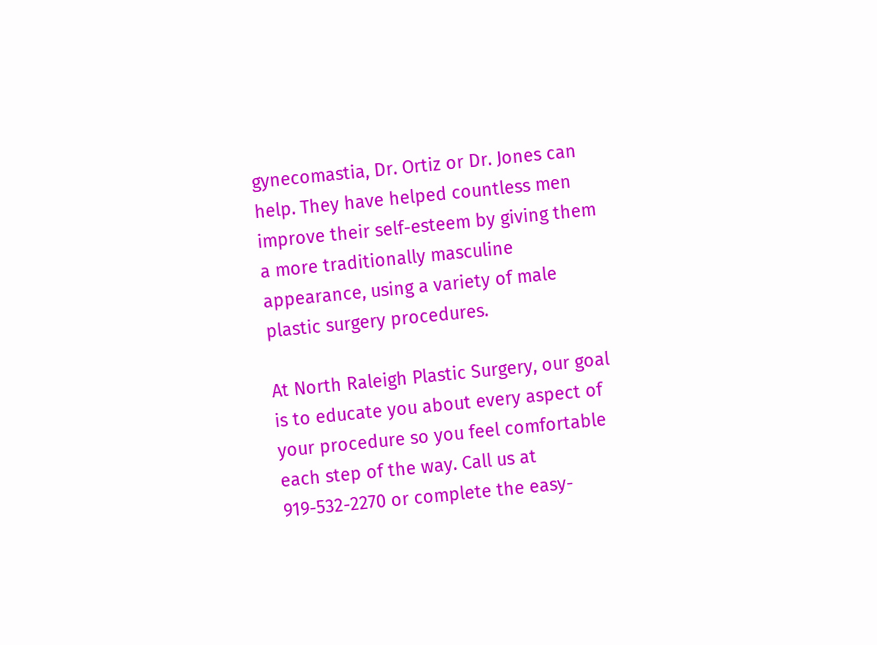gynecomastia, Dr. Ortiz or Dr. Jones can help. They have helped countless men improve their self-esteem by giving them a more traditionally masculine appearance, using a variety of male plastic surgery procedures.

At North Raleigh Plastic Surgery, our goal is to educate you about every aspect of your procedure so you feel comfortable each step of the way. Call us at 919-532-2270 or complete the easy-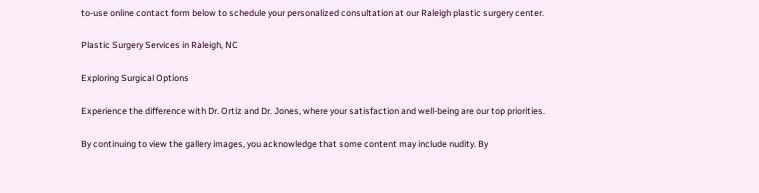to-use online contact form below to schedule your personalized consultation at our Raleigh plastic surgery center.

Plastic Surgery Services in Raleigh, NC

Exploring Surgical Options

Experience the difference with Dr. Ortiz and Dr. Jones, where your satisfaction and well-being are our top priorities.

By continuing to view the gallery images, you acknowledge that some content may include nudity. By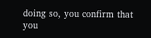doing so, you confirm that you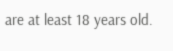are at least 18 years old.